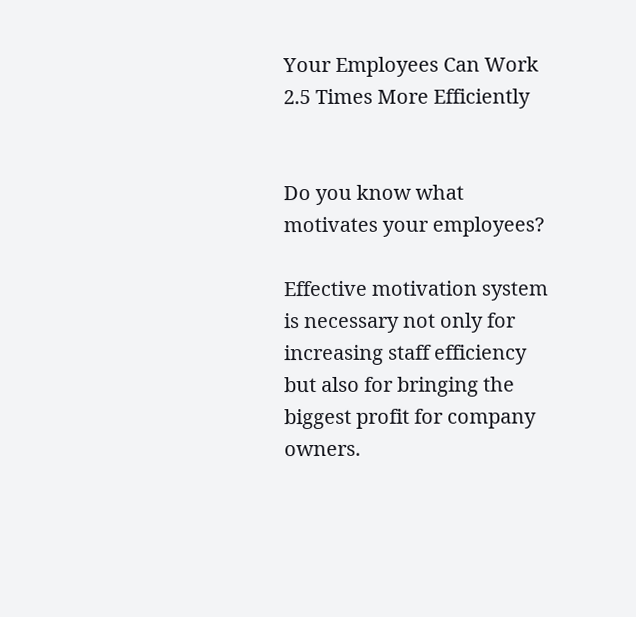Your Employees Can Work 2.5 Times More Efficiently


Do you know what motivates your employees?

Effective motivation system is necessary not only for increasing staff efficiency but also for bringing the biggest profit for company owners.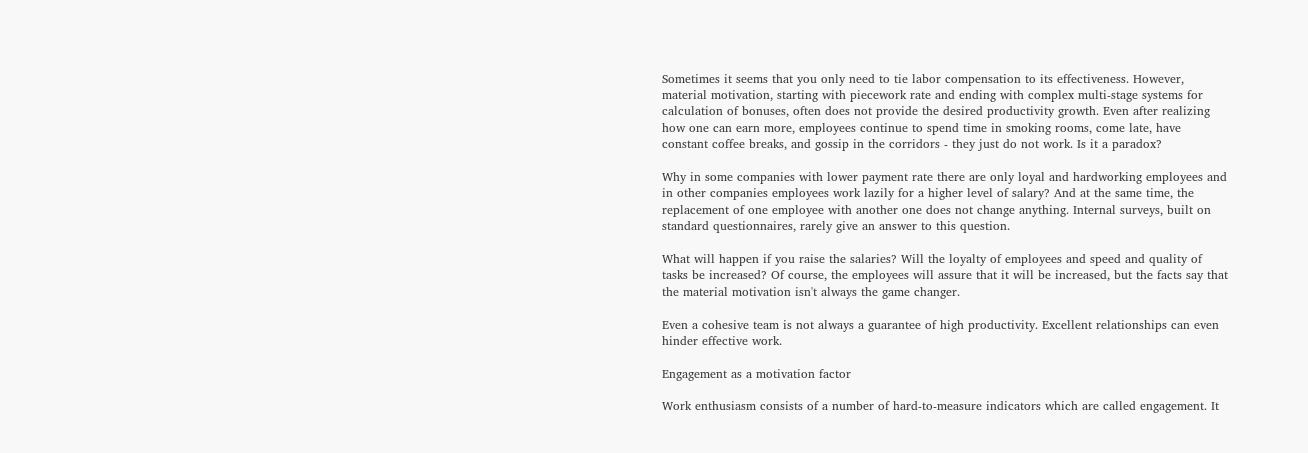Sometimes it seems that you only need to tie labor compensation to its effectiveness. However, material motivation, starting with piecework rate and ending with complex multi-stage systems for calculation of bonuses, often does not provide the desired productivity growth. Even after realizing how one can earn more, employees continue to spend time in smoking rooms, come late, have constant coffee breaks, and gossip in the corridors - they just do not work. Is it a paradox?

Why in some companies with lower payment rate there are only loyal and hardworking employees and in other companies employees work lazily for a higher level of salary? And at the same time, the replacement of one employee with another one does not change anything. Internal surveys, built on standard questionnaires, rarely give an answer to this question.

What will happen if you raise the salaries? Will the loyalty of employees and speed and quality of tasks be increased? Of course, the employees will assure that it will be increased, but the facts say that the material motivation isn't always the game changer.

Even a cohesive team is not always a guarantee of high productivity. Excellent relationships can even hinder effective work.

Engagement as a motivation factor

Work enthusiasm consists of a number of hard-to-measure indicators which are called engagement. It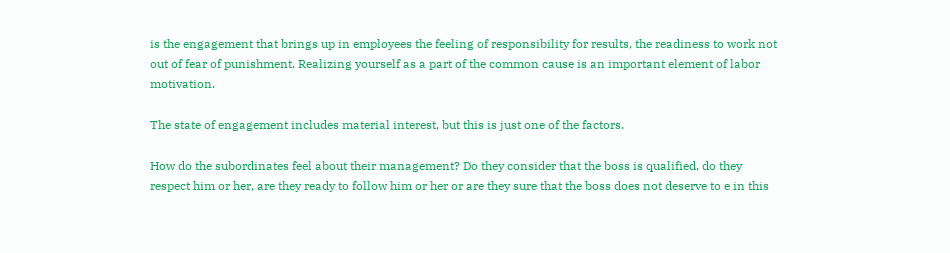is the engagement that brings up in employees the feeling of responsibility for results, the readiness to work not out of fear of punishment. Realizing yourself as a part of the common cause is an important element of labor motivation.

The state of engagement includes material interest, but this is just one of the factors.

How do the subordinates feel about their management? Do they consider that the boss is qualified, do they respect him or her, are they ready to follow him or her or are they sure that the boss does not deserve to e in this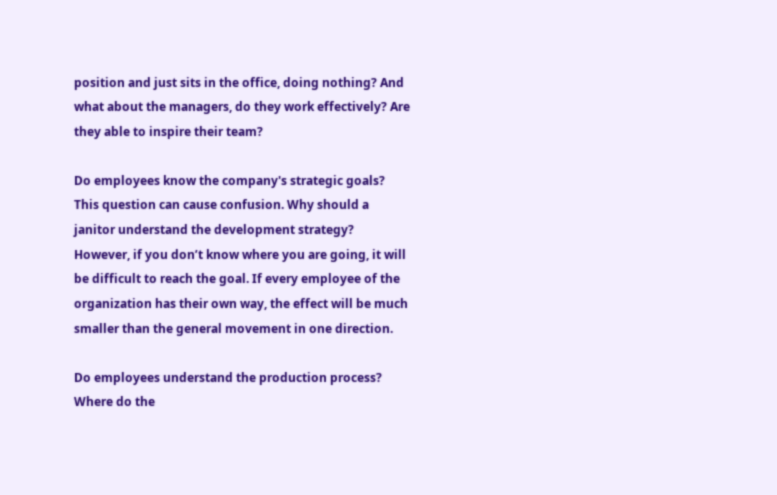position and just sits in the office, doing nothing? And what about the managers, do they work effectively? Are they able to inspire their team?

Do employees know the company's strategic goals? This question can cause confusion. Why should a janitor understand the development strategy? However, if you don’t know where you are going, it will be difficult to reach the goal. If every employee of the organization has their own way, the effect will be much smaller than the general movement in one direction.

Do employees understand the production process? Where do the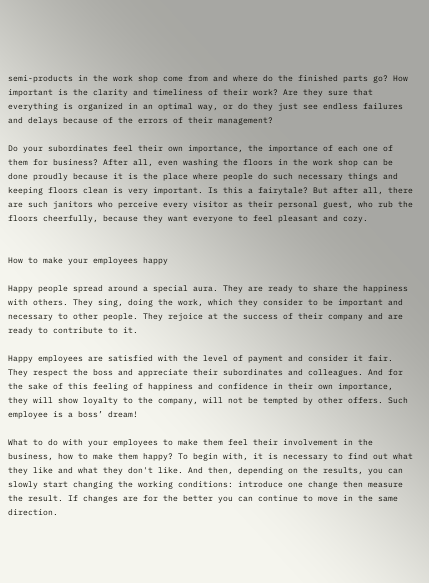semi-products in the work shop come from and where do the finished parts go? How important is the clarity and timeliness of their work? Are they sure that everything is organized in an optimal way, or do they just see endless failures and delays because of the errors of their management?

Do your subordinates feel their own importance, the importance of each one of them for business? After all, even washing the floors in the work shop can be done proudly because it is the place where people do such necessary things and keeping floors clean is very important. Is this a fairytale? But after all, there are such janitors who perceive every visitor as their personal guest, who rub the floors cheerfully, because they want everyone to feel pleasant and cozy.


How to make your employees happy

Happy people spread around a special aura. They are ready to share the happiness with others. They sing, doing the work, which they consider to be important and necessary to other people. They rejoice at the success of their company and are ready to contribute to it.

Happy employees are satisfied with the level of payment and consider it fair. They respect the boss and appreciate their subordinates and colleagues. And for the sake of this feeling of happiness and confidence in their own importance, they will show loyalty to the company, will not be tempted by other offers. Such employee is a boss’ dream!

What to do with your employees to make them feel their involvement in the business, how to make them happy? To begin with, it is necessary to find out what they like and what they don't like. And then, depending on the results, you can slowly start changing the working conditions: introduce one change then measure the result. If changes are for the better you can continue to move in the same direction.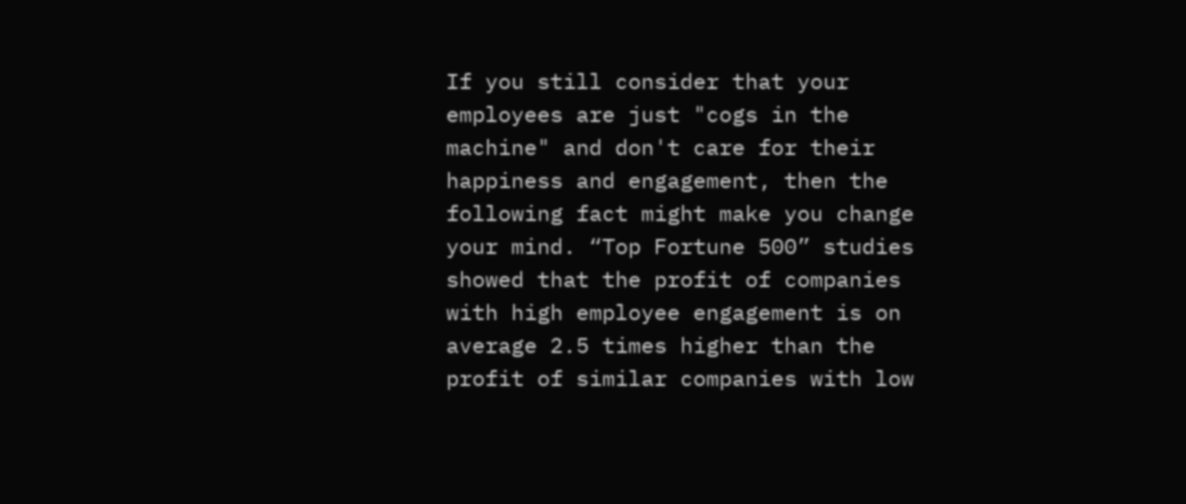If you still consider that your employees are just "cogs in the machine" and don't care for their happiness and engagement, then the following fact might make you change your mind. “Top Fortune 500” studies showed that the profit of companies with high employee engagement is on average 2.5 times higher than the profit of similar companies with low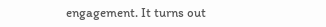engagement. It turns out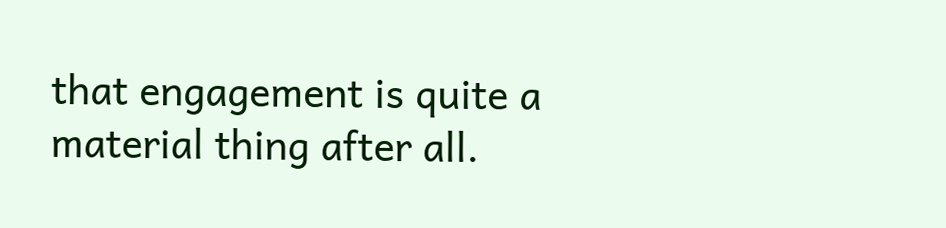that engagement is quite a material thing after all.